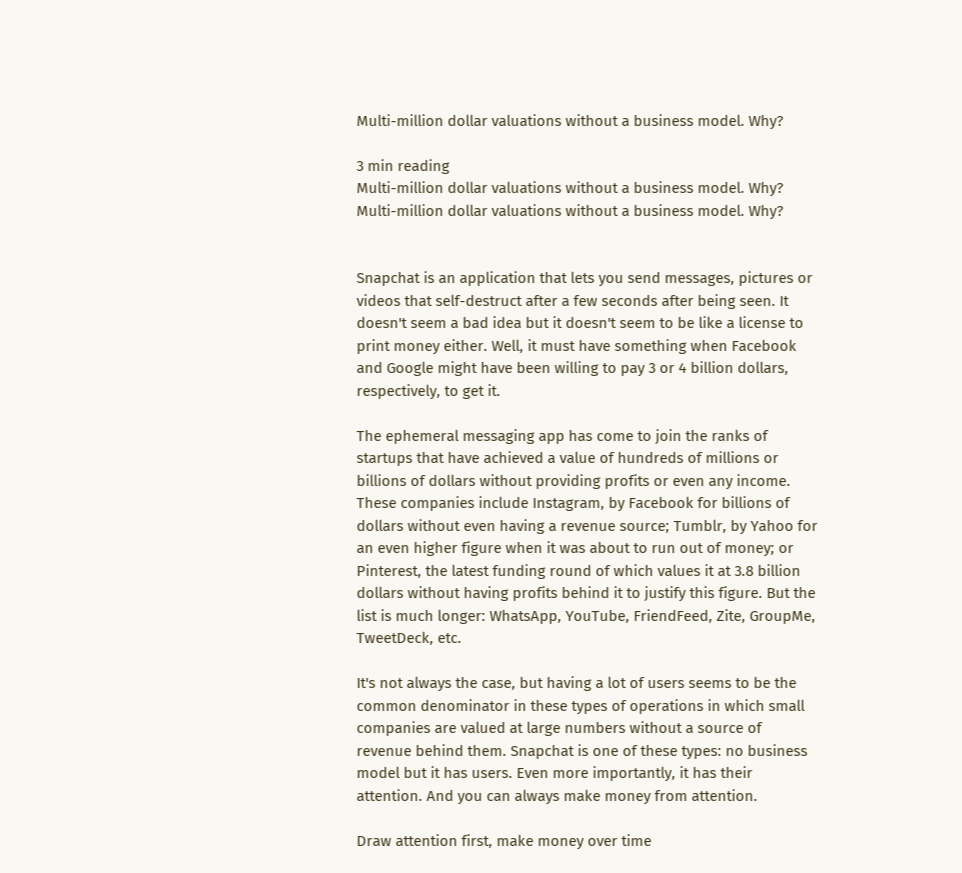Multi-million dollar valuations without a business model. Why?

3 min reading
Multi-million dollar valuations without a business model. Why?
Multi-million dollar valuations without a business model. Why?


Snapchat is an application that lets you send messages, pictures or videos that self-destruct after a few seconds after being seen. It doesn't seem a bad idea but it doesn't seem to be like a license to print money either. Well, it must have something when Facebook and Google might have been willing to pay 3 or 4 billion dollars, respectively, to get it.

The ephemeral messaging app has come to join the ranks of startups that have achieved a value of hundreds of millions or billions of dollars without providing profits or even any income. These companies include Instagram, by Facebook for billions of dollars without even having a revenue source; Tumblr, by Yahoo for an even higher figure when it was about to run out of money; or Pinterest, the latest funding round of which values it at 3.8 billion dollars without having profits behind it to justify this figure. But the list is much longer: WhatsApp, YouTube, FriendFeed, Zite, GroupMe, TweetDeck, etc.

It's not always the case, but having a lot of users seems to be the common denominator in these types of operations in which small companies are valued at large numbers without a source of revenue behind them. Snapchat is one of these types: no business model but it has users. Even more importantly, it has their attention. And you can always make money from attention.

Draw attention first, make money over time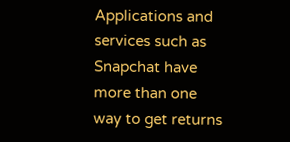Applications and services such as Snapchat have more than one way to get returns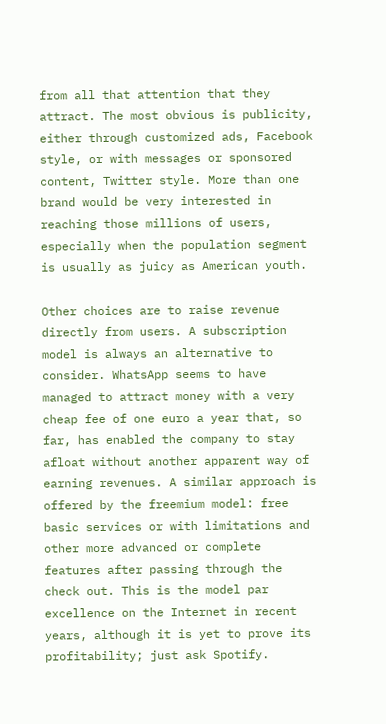from all that attention that they attract. The most obvious is publicity, either through customized ads, Facebook style, or with messages or sponsored content, Twitter style. More than one brand would be very interested in reaching those millions of users, especially when the population segment is usually as juicy as American youth.

Other choices are to raise revenue directly from users. A subscription model is always an alternative to consider. WhatsApp seems to have managed to attract money with a very cheap fee of one euro a year that, so far, has enabled the company to stay afloat without another apparent way of earning revenues. A similar approach is offered by the freemium model: free basic services or with limitations and other more advanced or complete features after passing through the check out. This is the model par excellence on the Internet in recent years, although it is yet to prove its profitability; just ask Spotify.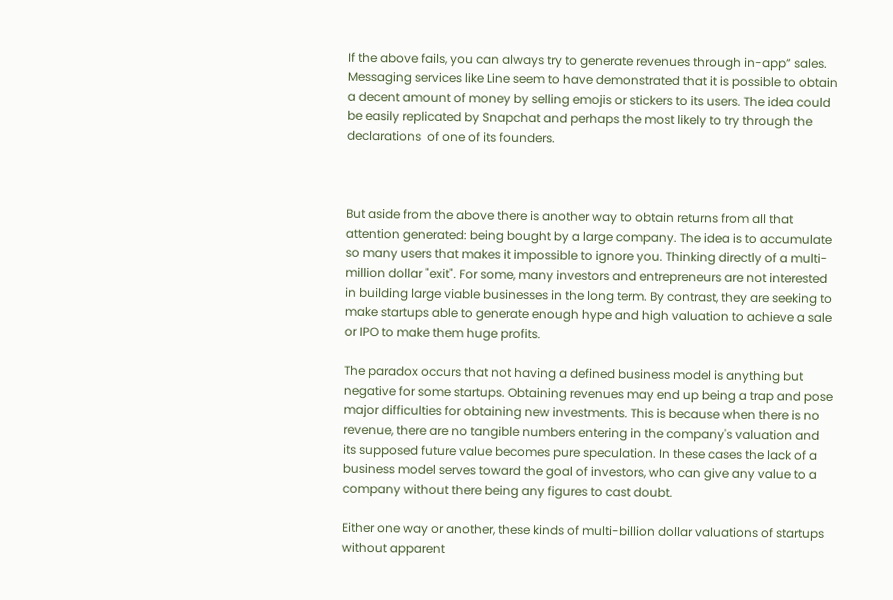If the above fails, you can always try to generate revenues through in-app” sales. Messaging services like Line seem to have demonstrated that it is possible to obtain a decent amount of money by selling emojis or stickers to its users. The idea could be easily replicated by Snapchat and perhaps the most likely to try through the declarations  of one of its founders.



But aside from the above there is another way to obtain returns from all that attention generated: being bought by a large company. The idea is to accumulate so many users that makes it impossible to ignore you. Thinking directly of a multi-million dollar "exit". For some, many investors and entrepreneurs are not interested in building large viable businesses in the long term. By contrast, they are seeking to make startups able to generate enough hype and high valuation to achieve a sale or IPO to make them huge profits.

The paradox occurs that not having a defined business model is anything but negative for some startups. Obtaining revenues may end up being a trap and pose major difficulties for obtaining new investments. This is because when there is no revenue, there are no tangible numbers entering in the company's valuation and its supposed future value becomes pure speculation. In these cases the lack of a business model serves toward the goal of investors, who can give any value to a company without there being any figures to cast doubt.

Either one way or another, these kinds of multi-billion dollar valuations of startups without apparent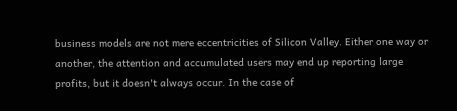business models are not mere eccentricities of Silicon Valley. Either one way or another, the attention and accumulated users may end up reporting large profits, but it doesn't always occur. In the case of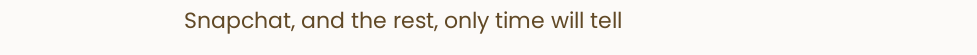Snapchat, and the rest, only time will tell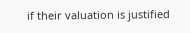if their valuation is justified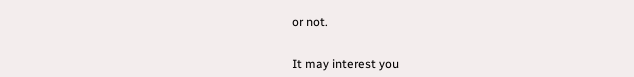or not.


It may interest you